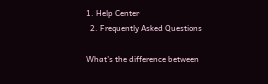1. Help Center
  2. Frequently Asked Questions

What's the difference between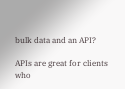bulk data and an API?

APIs are great for clients who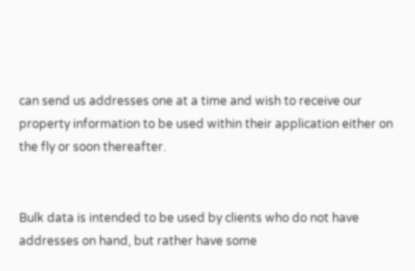can send us addresses one at a time and wish to receive our property information to be used within their application either on the fly or soon thereafter.


Bulk data is intended to be used by clients who do not have addresses on hand, but rather have some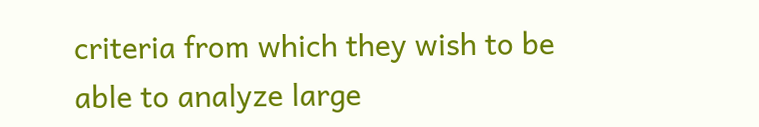criteria from which they wish to be able to analyze large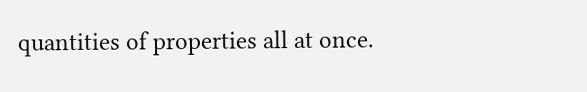quantities of properties all at once.